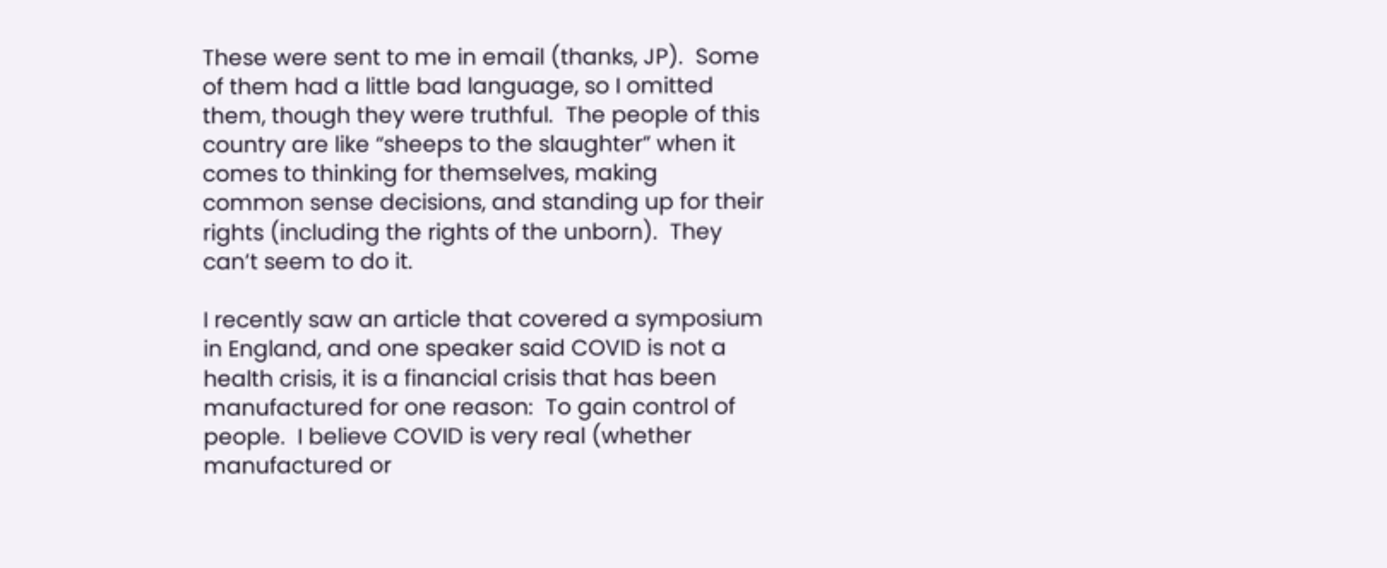These were sent to me in email (thanks, JP).  Some of them had a little bad language, so I omitted them, though they were truthful.  The people of this country are like “sheeps to the slaughter” when it comes to thinking for themselves, making common sense decisions, and standing up for their rights (including the rights of the unborn).  They can’t seem to do it.

I recently saw an article that covered a symposium in England, and one speaker said COVID is not a health crisis, it is a financial crisis that has been manufactured for one reason:  To gain control of people.  I believe COVID is very real (whether manufactured or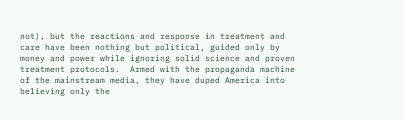not), but the reactions and response in treatment and care have been nothing but political, guided only by money and power while ignoring solid science and proven treatment protocols.  Armed with the propaganda machine of the mainstream media, they have duped America into believing only the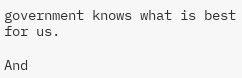government knows what is best for us.

And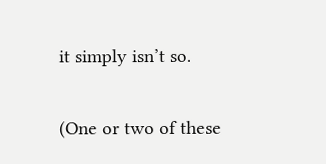it simply isn’t so.

(One or two of these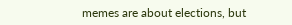memes are about elections, but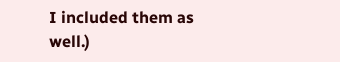I included them as well.)